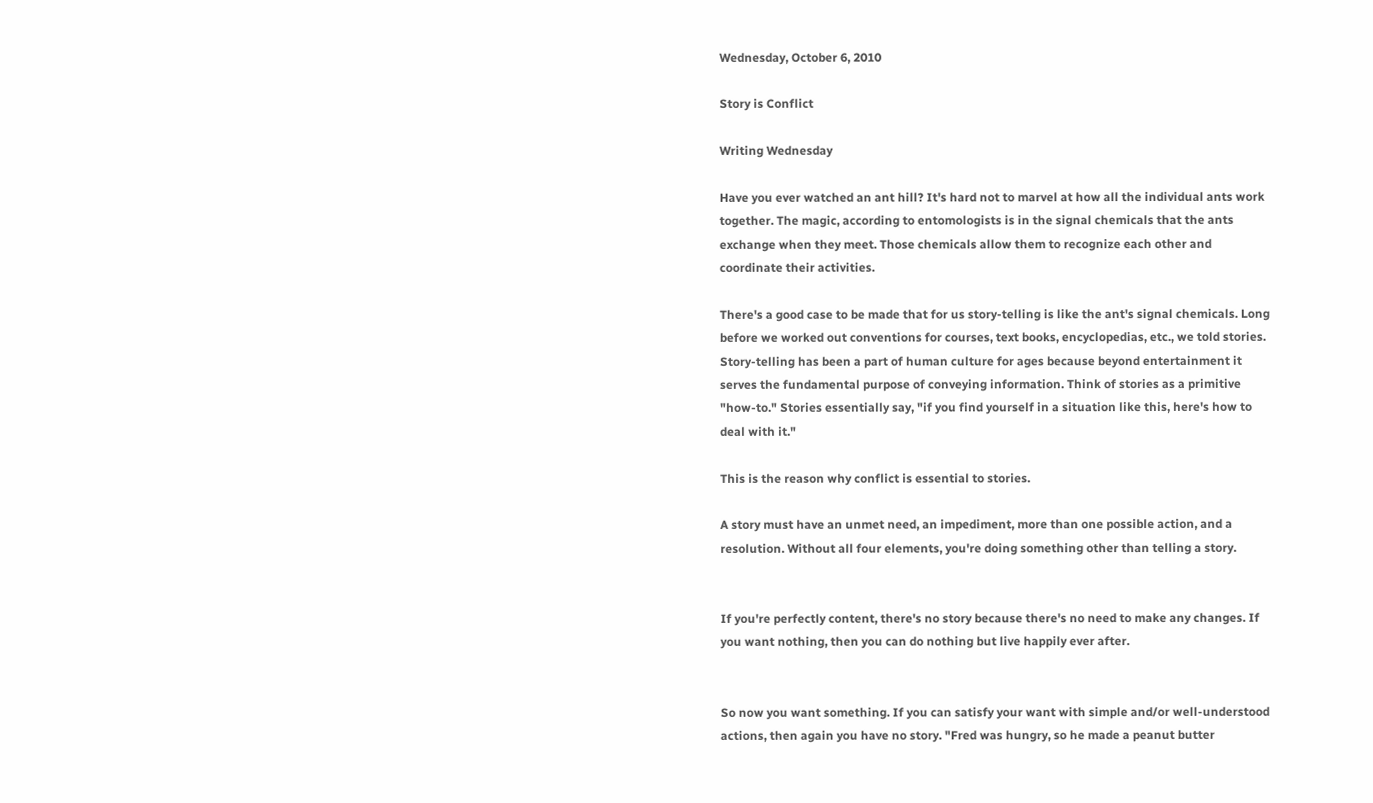Wednesday, October 6, 2010

Story is Conflict

Writing Wednesday

Have you ever watched an ant hill? It's hard not to marvel at how all the individual ants work together. The magic, according to entomologists is in the signal chemicals that the ants exchange when they meet. Those chemicals allow them to recognize each other and coordinate their activities.

There's a good case to be made that for us story-telling is like the ant's signal chemicals. Long before we worked out conventions for courses, text books, encyclopedias, etc., we told stories. Story-telling has been a part of human culture for ages because beyond entertainment it serves the fundamental purpose of conveying information. Think of stories as a primitive "how-to." Stories essentially say, "if you find yourself in a situation like this, here's how to deal with it."

This is the reason why conflict is essential to stories.

A story must have an unmet need, an impediment, more than one possible action, and a resolution. Without all four elements, you're doing something other than telling a story.


If you're perfectly content, there's no story because there's no need to make any changes. If you want nothing, then you can do nothing but live happily ever after.


So now you want something. If you can satisfy your want with simple and/or well-understood actions, then again you have no story. "Fred was hungry, so he made a peanut butter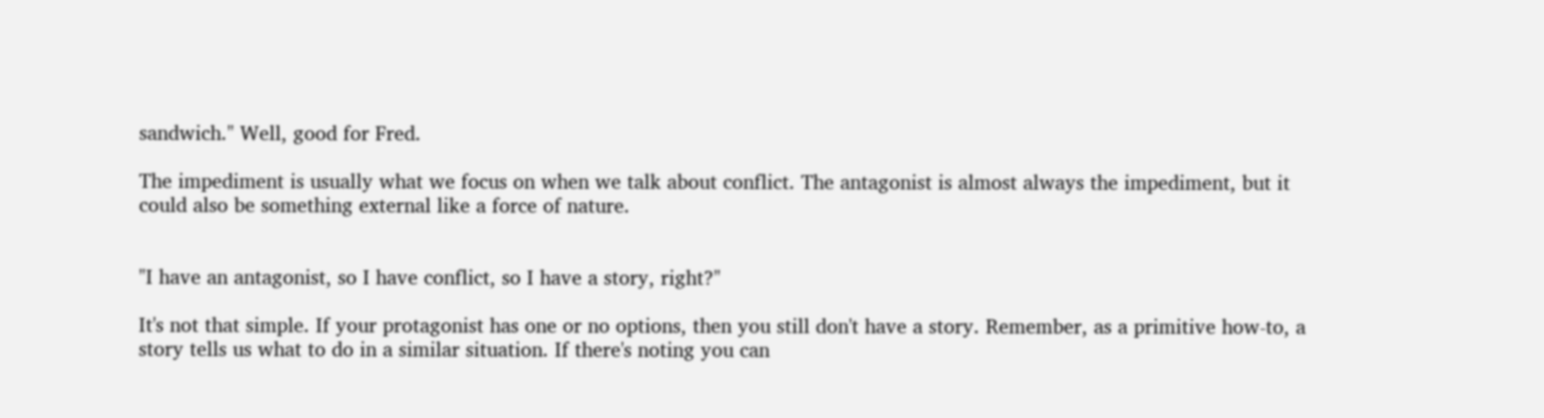sandwich." Well, good for Fred.

The impediment is usually what we focus on when we talk about conflict. The antagonist is almost always the impediment, but it could also be something external like a force of nature.


"I have an antagonist, so I have conflict, so I have a story, right?"

It's not that simple. If your protagonist has one or no options, then you still don't have a story. Remember, as a primitive how-to, a story tells us what to do in a similar situation. If there's noting you can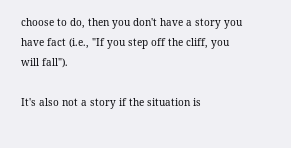choose to do, then you don't have a story you have fact (i.e., "If you step off the cliff, you will fall").

It's also not a story if the situation is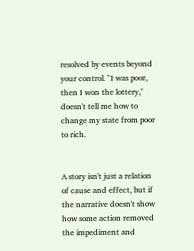resolved by events beyond your control. "I was poor, then I won the lottery," doesn't tell me how to change my state from poor to rich.


A story isn't just a relation of cause and effect, but if the narrative doesn't show how some action removed the impediment and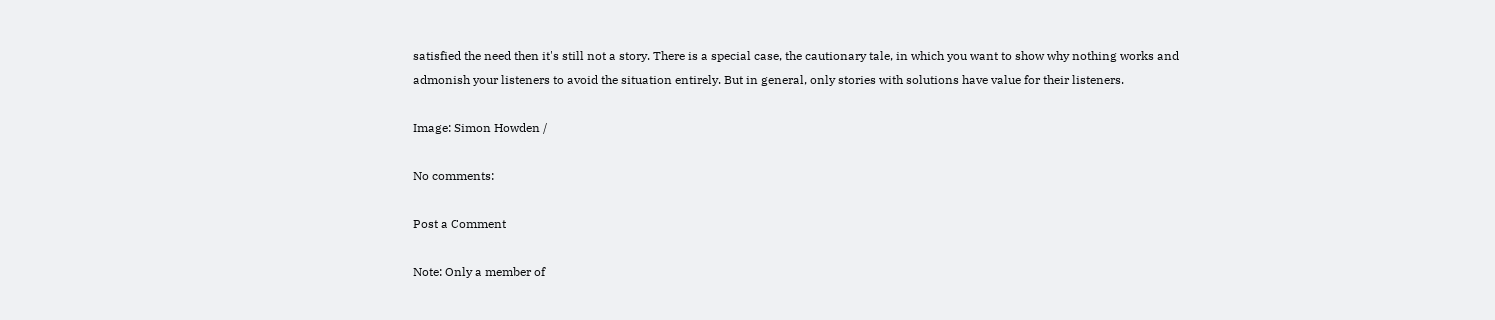satisfied the need then it's still not a story. There is a special case, the cautionary tale, in which you want to show why nothing works and admonish your listeners to avoid the situation entirely. But in general, only stories with solutions have value for their listeners.

Image: Simon Howden /

No comments:

Post a Comment

Note: Only a member of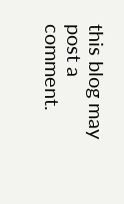this blog may post a comment.